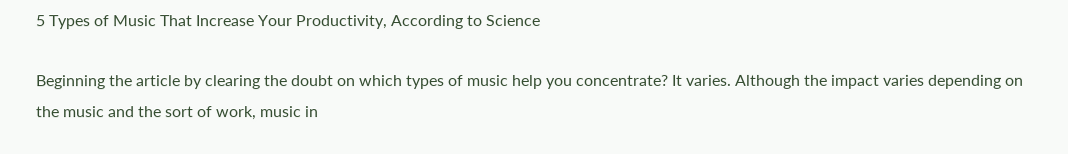5 Types of Music That Increase Your Productivity, According to Science

Beginning the article by clearing the doubt on which types of music help you concentrate? It varies. Although the impact varies depending on the music and the sort of work, music in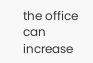the office can increase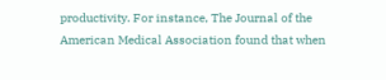productivity. For instance, The Journal of the American Medical Association found that when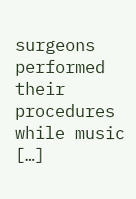surgeons performed their procedures while music […]